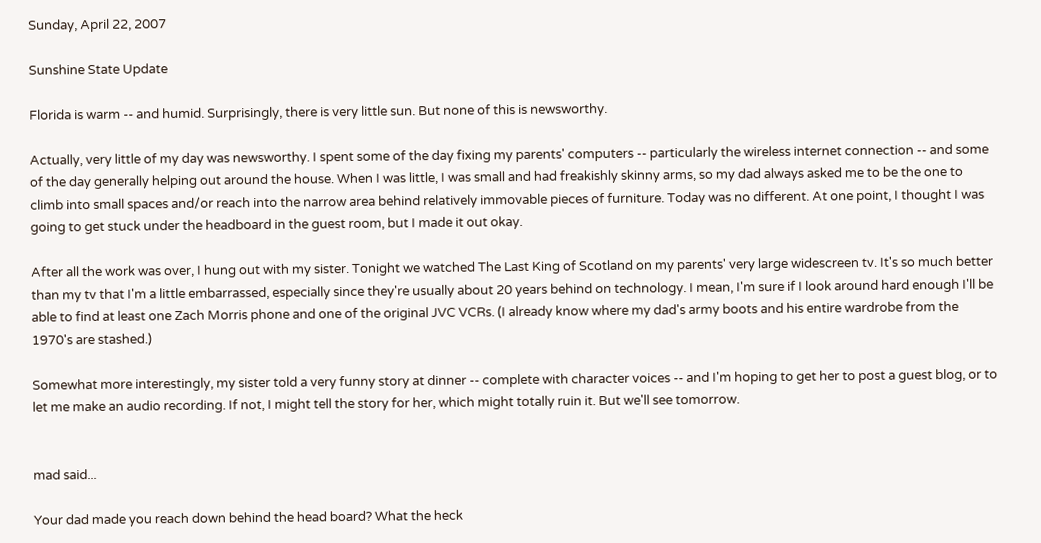Sunday, April 22, 2007

Sunshine State Update

Florida is warm -- and humid. Surprisingly, there is very little sun. But none of this is newsworthy.

Actually, very little of my day was newsworthy. I spent some of the day fixing my parents' computers -- particularly the wireless internet connection -- and some of the day generally helping out around the house. When I was little, I was small and had freakishly skinny arms, so my dad always asked me to be the one to climb into small spaces and/or reach into the narrow area behind relatively immovable pieces of furniture. Today was no different. At one point, I thought I was going to get stuck under the headboard in the guest room, but I made it out okay.

After all the work was over, I hung out with my sister. Tonight we watched The Last King of Scotland on my parents' very large widescreen tv. It's so much better than my tv that I'm a little embarrassed, especially since they're usually about 20 years behind on technology. I mean, I'm sure if I look around hard enough I'll be able to find at least one Zach Morris phone and one of the original JVC VCRs. (I already know where my dad's army boots and his entire wardrobe from the 1970's are stashed.)

Somewhat more interestingly, my sister told a very funny story at dinner -- complete with character voices -- and I'm hoping to get her to post a guest blog, or to let me make an audio recording. If not, I might tell the story for her, which might totally ruin it. But we'll see tomorrow.


mad said...

Your dad made you reach down behind the head board? What the heck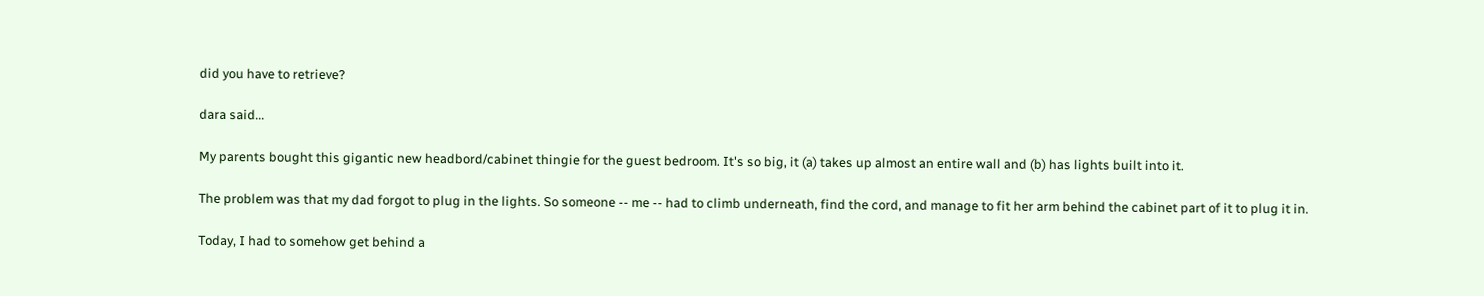did you have to retrieve?

dara said...

My parents bought this gigantic new headbord/cabinet thingie for the guest bedroom. It's so big, it (a) takes up almost an entire wall and (b) has lights built into it.

The problem was that my dad forgot to plug in the lights. So someone -- me -- had to climb underneath, find the cord, and manage to fit her arm behind the cabinet part of it to plug it in.

Today, I had to somehow get behind a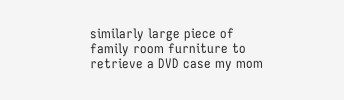similarly large piece of family room furniture to retrieve a DVD case my mom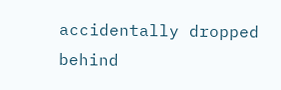accidentally dropped behind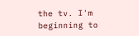the tv. I'm beginning to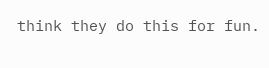think they do this for fun.